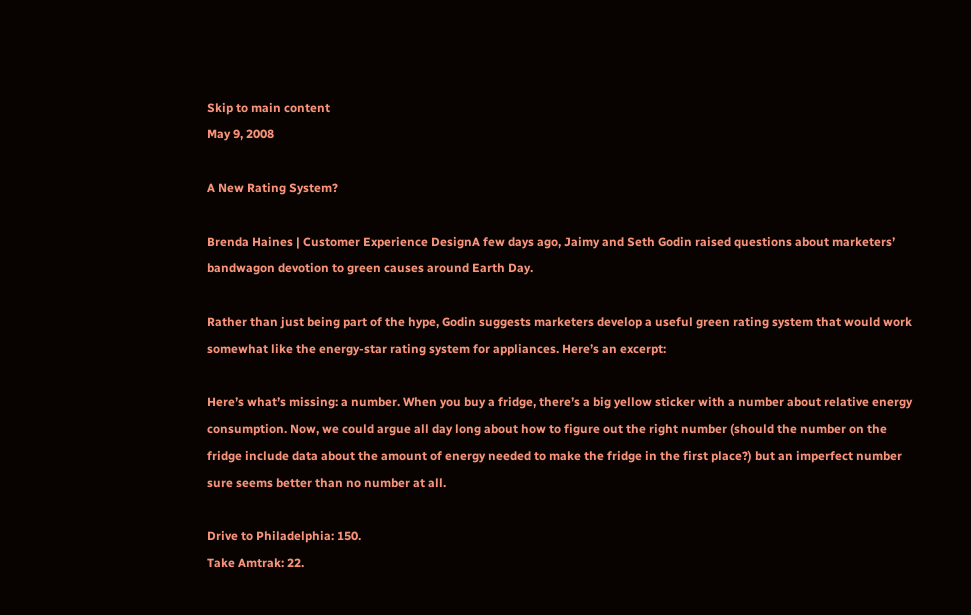Skip to main content
May 9, 2008

A New Rating System?

Brenda Haines | Customer Experience DesignA few days ago, Jaimy and Seth Godin raised questions about marketers’ bandwagon devotion to green causes around Earth Day.

Rather than just being part of the hype, Godin suggests marketers develop a useful green rating system that would work somewhat like the energy-star rating system for appliances. Here’s an excerpt:

Here’s what’s missing: a number. When you buy a fridge, there’s a big yellow sticker with a number about relative energy consumption. Now, we could argue all day long about how to figure out the right number (should the number on the fridge include data about the amount of energy needed to make the fridge in the first place?) but an imperfect number sure seems better than no number at all.

Drive to Philadelphia: 150.
Take Amtrak: 22.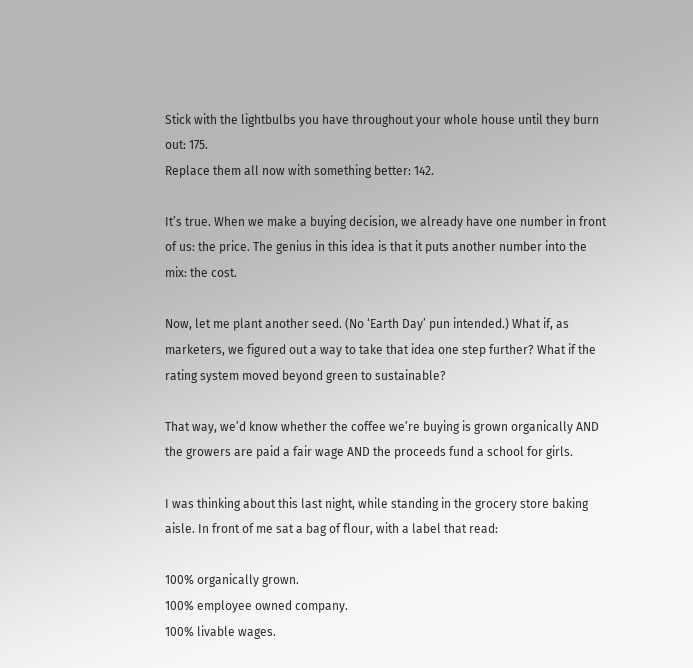Stick with the lightbulbs you have throughout your whole house until they burn out: 175.
Replace them all now with something better: 142.

It’s true. When we make a buying decision, we already have one number in front of us: the price. The genius in this idea is that it puts another number into the mix: the cost.

Now, let me plant another seed. (No ‘Earth Day’ pun intended.) What if, as marketers, we figured out a way to take that idea one step further? What if the rating system moved beyond green to sustainable?

That way, we’d know whether the coffee we’re buying is grown organically AND the growers are paid a fair wage AND the proceeds fund a school for girls.

I was thinking about this last night, while standing in the grocery store baking aisle. In front of me sat a bag of flour, with a label that read:

100% organically grown.
100% employee owned company.
100% livable wages.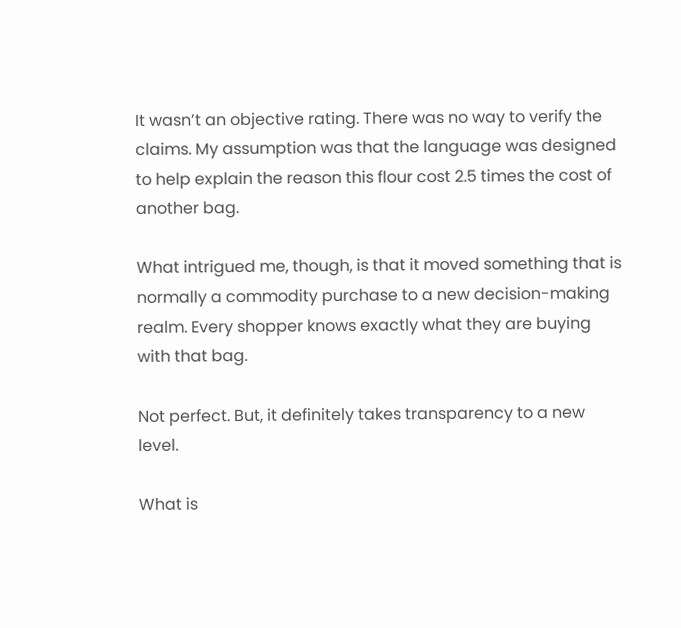It wasn’t an objective rating. There was no way to verify the claims. My assumption was that the language was designed to help explain the reason this flour cost 2.5 times the cost of another bag.

What intrigued me, though, is that it moved something that is normally a commodity purchase to a new decision-making realm. Every shopper knows exactly what they are buying with that bag.

Not perfect. But, it definitely takes transparency to a new level.

What is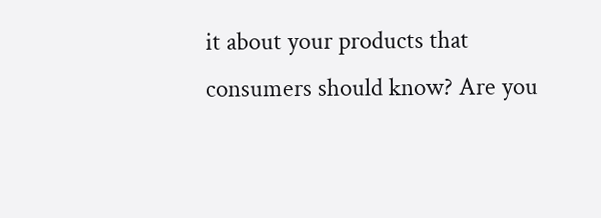it about your products that consumers should know? Are you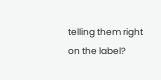telling them right on the label?